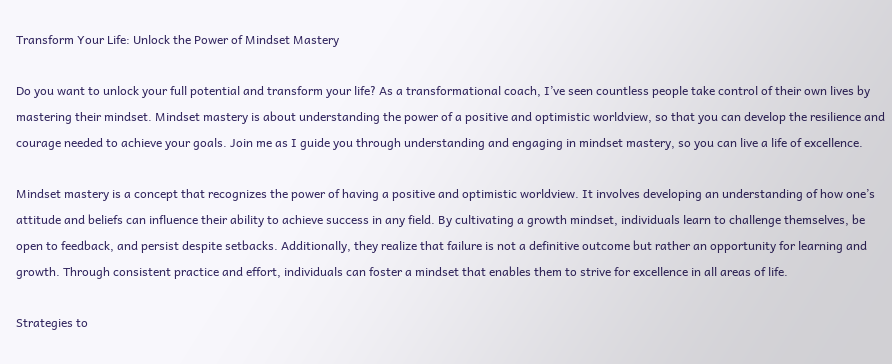Transform Your Life: Unlock the Power of Mindset Mastery

Do you want to unlock your full potential and transform your life? As a transformational coach, I’ve seen countless people take control of their own lives by mastering their mindset. Mindset mastery is about understanding the power of a positive and optimistic worldview, so that you can develop the resilience and courage needed to achieve your goals. Join me as I guide you through understanding and engaging in mindset mastery, so you can live a life of excellence.

Mindset mastery is a concept that recognizes the power of having a positive and optimistic worldview. It involves developing an understanding of how one’s attitude and beliefs can influence their ability to achieve success in any field. By cultivating a growth mindset, individuals learn to challenge themselves, be open to feedback, and persist despite setbacks. Additionally, they realize that failure is not a definitive outcome but rather an opportunity for learning and growth. Through consistent practice and effort, individuals can foster a mindset that enables them to strive for excellence in all areas of life.

Strategies to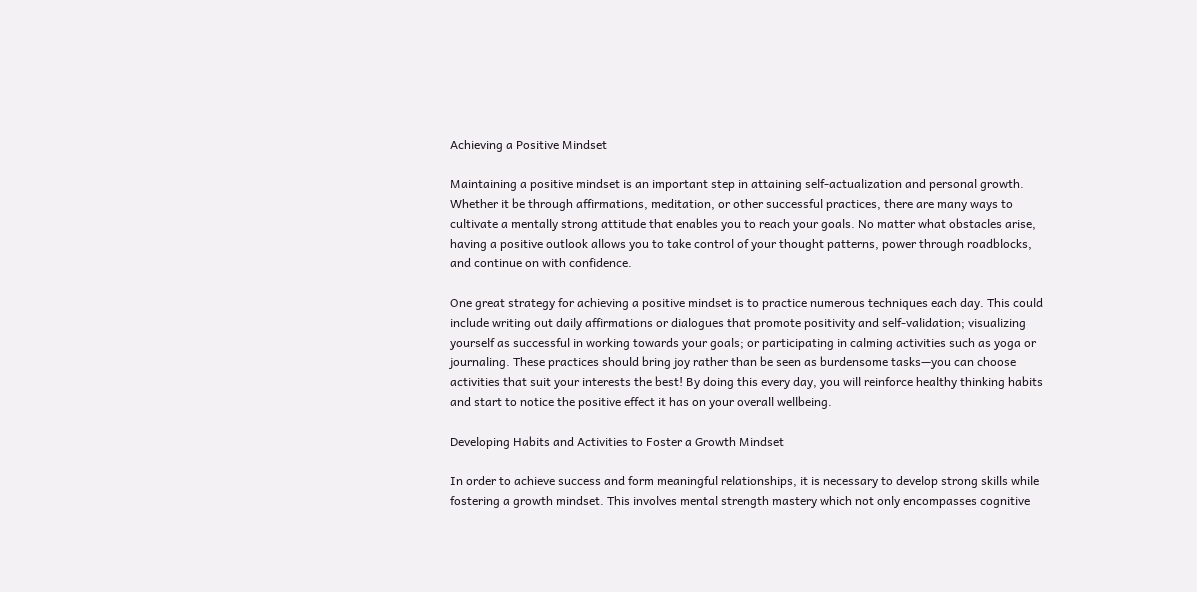Achieving a Positive Mindset

Maintaining a positive mindset is an important step in attaining self-actualization and personal growth. Whether it be through affirmations, meditation, or other successful practices, there are many ways to cultivate a mentally strong attitude that enables you to reach your goals. No matter what obstacles arise, having a positive outlook allows you to take control of your thought patterns, power through roadblocks, and continue on with confidence.

One great strategy for achieving a positive mindset is to practice numerous techniques each day. This could include writing out daily affirmations or dialogues that promote positivity and self-validation; visualizing yourself as successful in working towards your goals; or participating in calming activities such as yoga or journaling. These practices should bring joy rather than be seen as burdensome tasks—you can choose activities that suit your interests the best! By doing this every day, you will reinforce healthy thinking habits and start to notice the positive effect it has on your overall wellbeing.

Developing Habits and Activities to Foster a Growth Mindset

In order to achieve success and form meaningful relationships, it is necessary to develop strong skills while fostering a growth mindset. This involves mental strength mastery which not only encompasses cognitive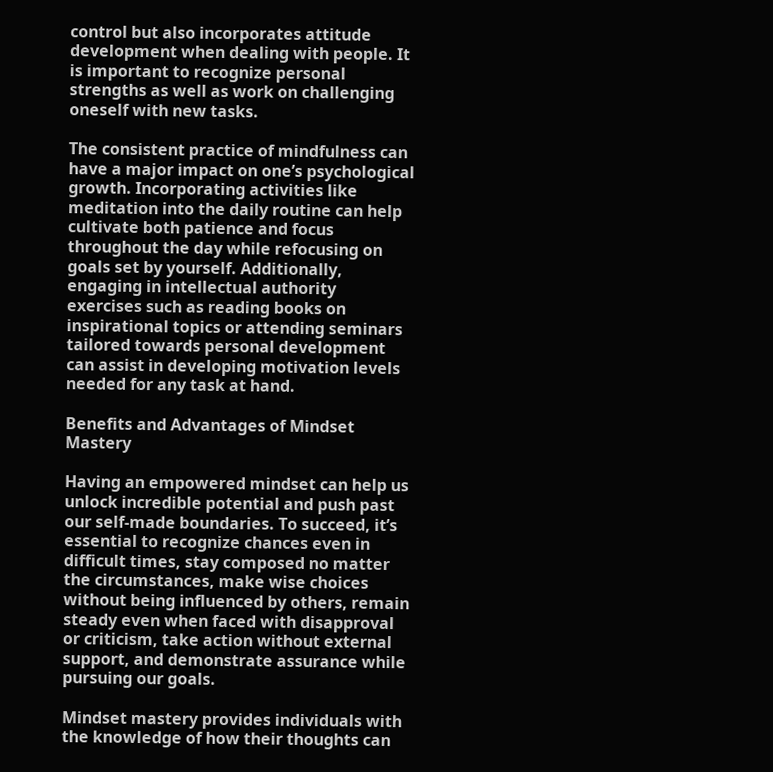control but also incorporates attitude development when dealing with people. It is important to recognize personal strengths as well as work on challenging oneself with new tasks.

The consistent practice of mindfulness can have a major impact on one’s psychological growth. Incorporating activities like meditation into the daily routine can help cultivate both patience and focus throughout the day while refocusing on goals set by yourself. Additionally, engaging in intellectual authority exercises such as reading books on inspirational topics or attending seminars tailored towards personal development can assist in developing motivation levels needed for any task at hand.

Benefits and Advantages of Mindset Mastery

Having an empowered mindset can help us unlock incredible potential and push past our self-made boundaries. To succeed, it’s essential to recognize chances even in difficult times, stay composed no matter the circumstances, make wise choices without being influenced by others, remain steady even when faced with disapproval or criticism, take action without external support, and demonstrate assurance while pursuing our goals.

Mindset mastery provides individuals with the knowledge of how their thoughts can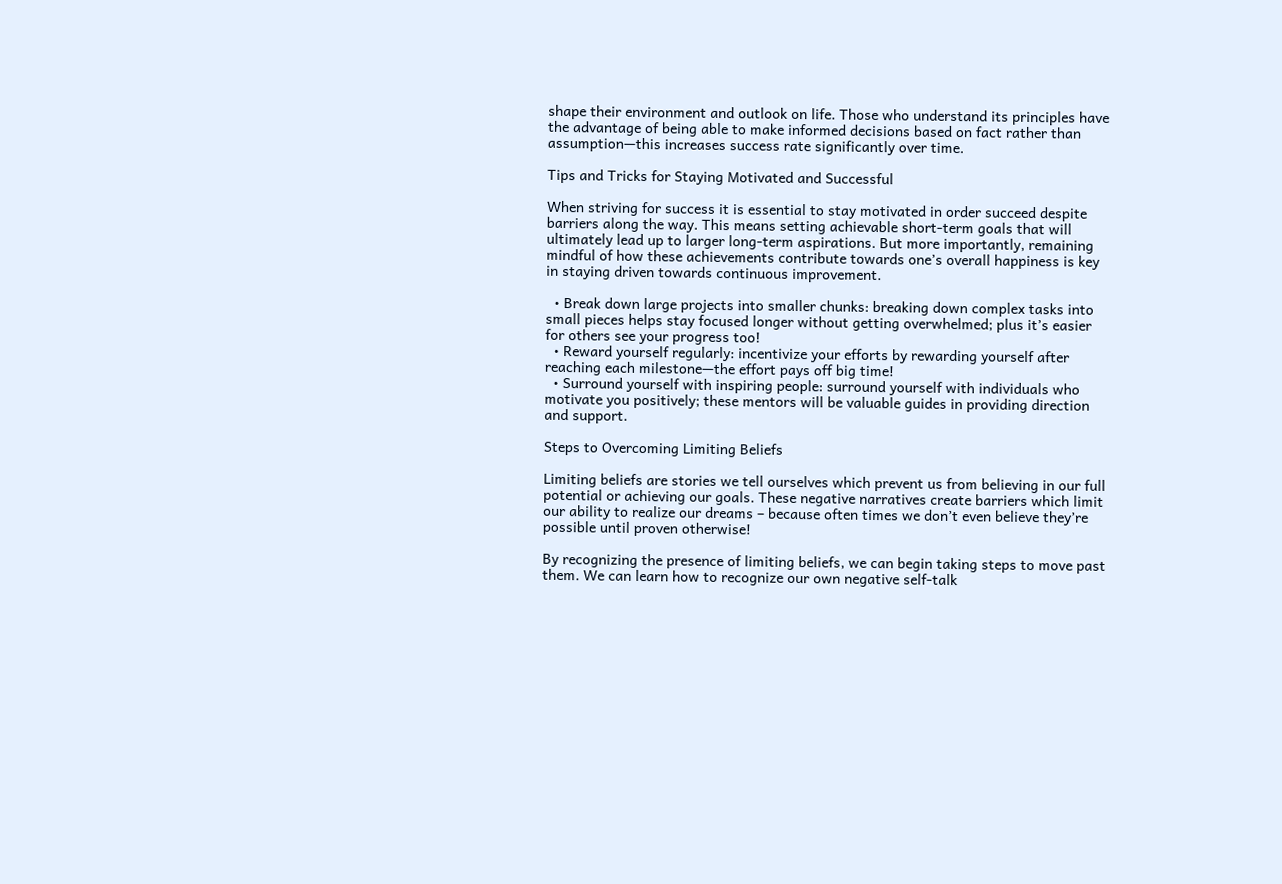shape their environment and outlook on life. Those who understand its principles have the advantage of being able to make informed decisions based on fact rather than assumption—this increases success rate significantly over time.

Tips and Tricks for Staying Motivated and Successful

When striving for success it is essential to stay motivated in order succeed despite barriers along the way. This means setting achievable short-term goals that will ultimately lead up to larger long-term aspirations. But more importantly, remaining mindful of how these achievements contribute towards one’s overall happiness is key in staying driven towards continuous improvement.

  • Break down large projects into smaller chunks: breaking down complex tasks into small pieces helps stay focused longer without getting overwhelmed; plus it’s easier for others see your progress too!
  • Reward yourself regularly: incentivize your efforts by rewarding yourself after reaching each milestone—the effort pays off big time!
  • Surround yourself with inspiring people: surround yourself with individuals who motivate you positively; these mentors will be valuable guides in providing direction and support.

Steps to Overcoming Limiting Beliefs

Limiting beliefs are stories we tell ourselves which prevent us from believing in our full potential or achieving our goals. These negative narratives create barriers which limit our ability to realize our dreams – because often times we don’t even believe they’re possible until proven otherwise!

By recognizing the presence of limiting beliefs, we can begin taking steps to move past them. We can learn how to recognize our own negative self-talk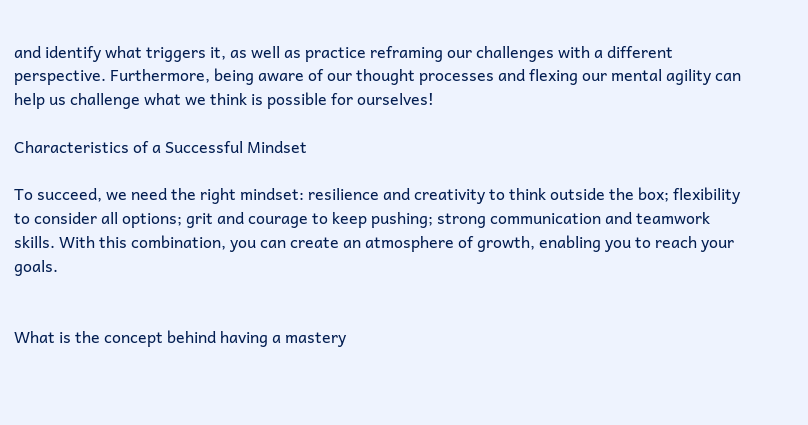and identify what triggers it, as well as practice reframing our challenges with a different perspective. Furthermore, being aware of our thought processes and flexing our mental agility can help us challenge what we think is possible for ourselves!

Characteristics of a Successful Mindset

To succeed, we need the right mindset: resilience and creativity to think outside the box; flexibility to consider all options; grit and courage to keep pushing; strong communication and teamwork skills. With this combination, you can create an atmosphere of growth, enabling you to reach your goals.


What is the concept behind having a mastery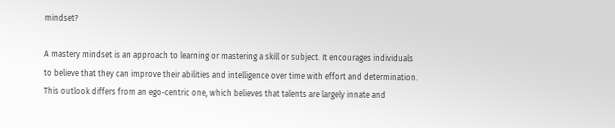mindset?

A mastery mindset is an approach to learning or mastering a skill or subject. It encourages individuals to believe that they can improve their abilities and intelligence over time with effort and determination. This outlook differs from an ego-centric one, which believes that talents are largely innate and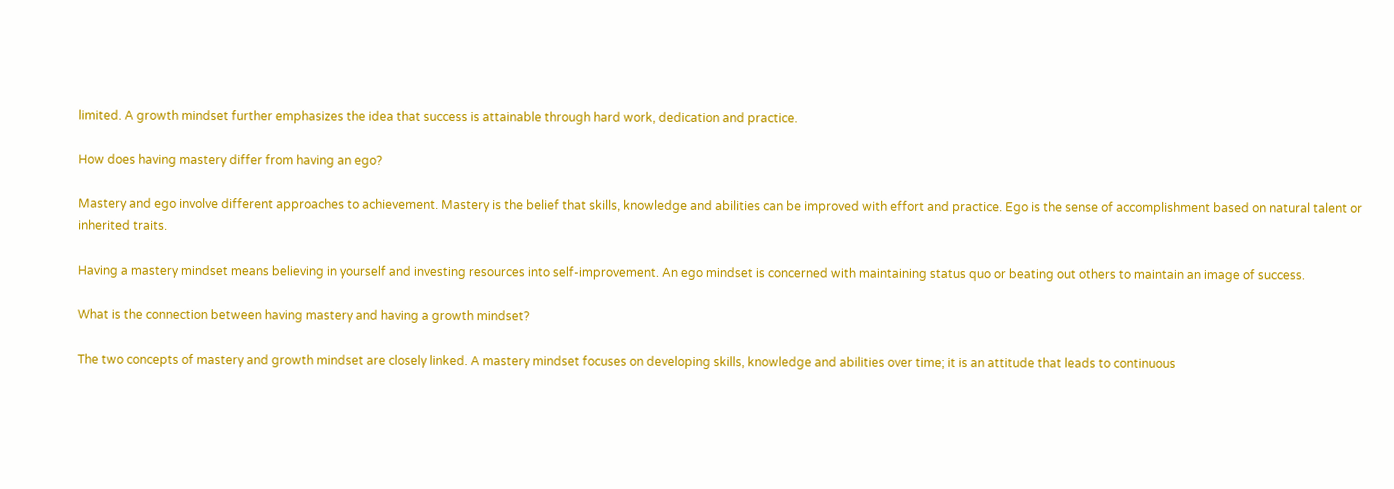limited. A growth mindset further emphasizes the idea that success is attainable through hard work, dedication and practice.

How does having mastery differ from having an ego?

Mastery and ego involve different approaches to achievement. Mastery is the belief that skills, knowledge and abilities can be improved with effort and practice. Ego is the sense of accomplishment based on natural talent or inherited traits.

Having a mastery mindset means believing in yourself and investing resources into self-improvement. An ego mindset is concerned with maintaining status quo or beating out others to maintain an image of success.

What is the connection between having mastery and having a growth mindset?

The two concepts of mastery and growth mindset are closely linked. A mastery mindset focuses on developing skills, knowledge and abilities over time; it is an attitude that leads to continuous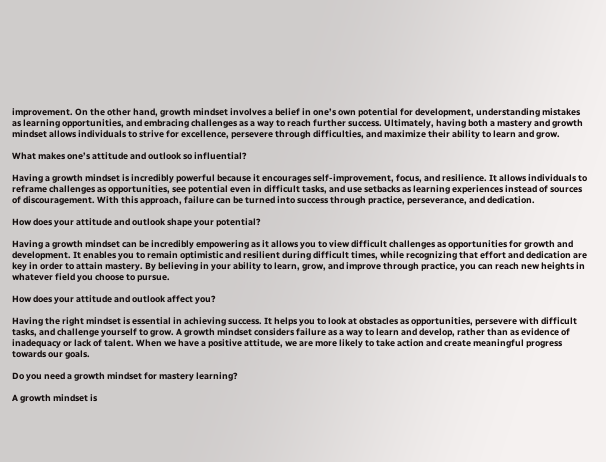improvement. On the other hand, growth mindset involves a belief in one’s own potential for development, understanding mistakes as learning opportunities, and embracing challenges as a way to reach further success. Ultimately, having both a mastery and growth mindset allows individuals to strive for excellence, persevere through difficulties, and maximize their ability to learn and grow.

What makes one’s attitude and outlook so influential?

Having a growth mindset is incredibly powerful because it encourages self-improvement, focus, and resilience. It allows individuals to reframe challenges as opportunities, see potential even in difficult tasks, and use setbacks as learning experiences instead of sources of discouragement. With this approach, failure can be turned into success through practice, perseverance, and dedication.

How does your attitude and outlook shape your potential?

Having a growth mindset can be incredibly empowering as it allows you to view difficult challenges as opportunities for growth and development. It enables you to remain optimistic and resilient during difficult times, while recognizing that effort and dedication are key in order to attain mastery. By believing in your ability to learn, grow, and improve through practice, you can reach new heights in whatever field you choose to pursue.

How does your attitude and outlook affect you?

Having the right mindset is essential in achieving success. It helps you to look at obstacles as opportunities, persevere with difficult tasks, and challenge yourself to grow. A growth mindset considers failure as a way to learn and develop, rather than as evidence of inadequacy or lack of talent. When we have a positive attitude, we are more likely to take action and create meaningful progress towards our goals.

Do you need a growth mindset for mastery learning?

A growth mindset is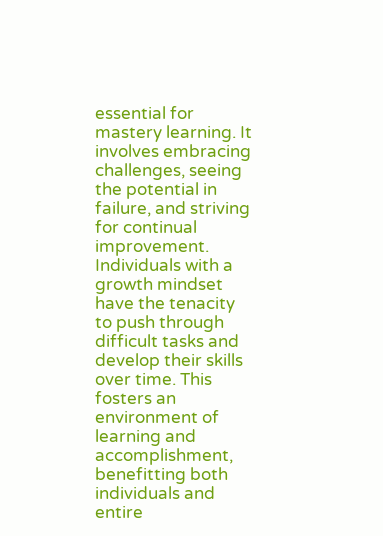essential for mastery learning. It involves embracing challenges, seeing the potential in failure, and striving for continual improvement. Individuals with a growth mindset have the tenacity to push through difficult tasks and develop their skills over time. This fosters an environment of learning and accomplishment, benefitting both individuals and entire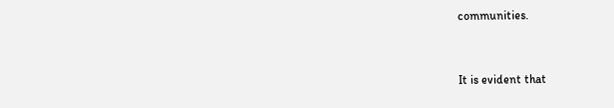communities.


It is evident that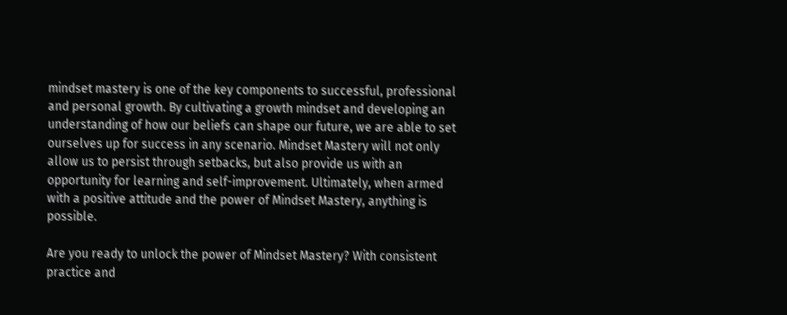mindset mastery is one of the key components to successful, professional and personal growth. By cultivating a growth mindset and developing an understanding of how our beliefs can shape our future, we are able to set ourselves up for success in any scenario. Mindset Mastery will not only allow us to persist through setbacks, but also provide us with an opportunity for learning and self-improvement. Ultimately, when armed with a positive attitude and the power of Mindset Mastery, anything is possible.

Are you ready to unlock the power of Mindset Mastery? With consistent practice and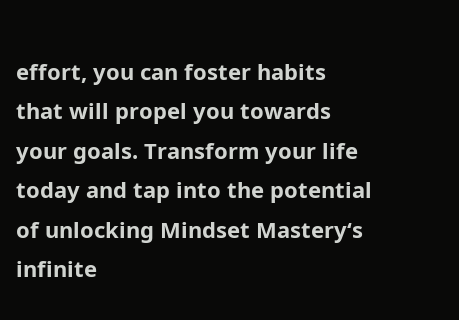effort, you can foster habits that will propel you towards your goals. Transform your life today and tap into the potential of unlocking Mindset Mastery‘s infinite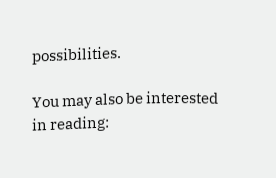possibilities.

You may also be interested in reading: